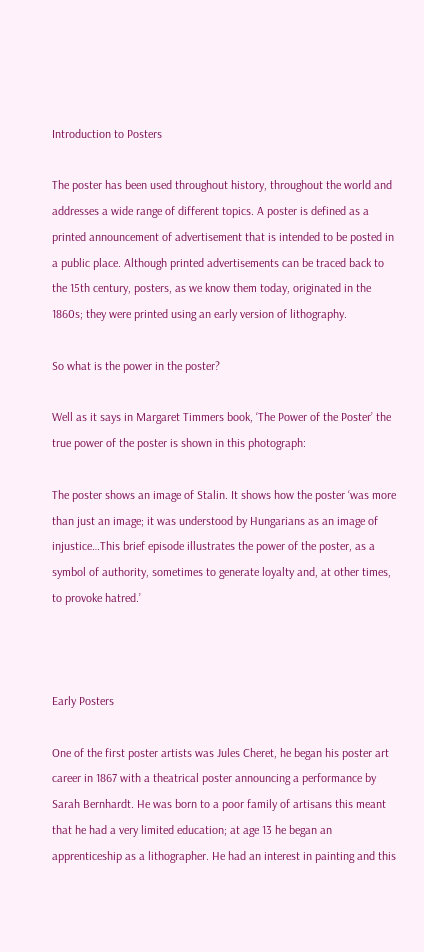Introduction to Posters

The poster has been used throughout history, throughout the world and addresses a wide range of different topics. A poster is defined as a printed announcement of advertisement that is intended to be posted in a public place. Although printed advertisements can be traced back to the 15th century, posters, as we know them today, originated in the 1860s; they were printed using an early version of lithography.

So what is the power in the poster?

Well as it says in Margaret Timmers book, ‘The Power of the Poster’ the true power of the poster is shown in this photograph:

The poster shows an image of Stalin. It shows how the poster ‘was more than just an image; it was understood by Hungarians as an image of injustice…This brief episode illustrates the power of the poster, as a symbol of authority, sometimes to generate loyalty and, at other times, to provoke hatred.’



Early Posters

One of the first poster artists was Jules Cheret, he began his poster art career in 1867 with a theatrical poster announcing a performance by Sarah Bernhardt. He was born to a poor family of artisans this meant that he had a very limited education; at age 13 he began an apprenticeship as a lithographer. He had an interest in painting and this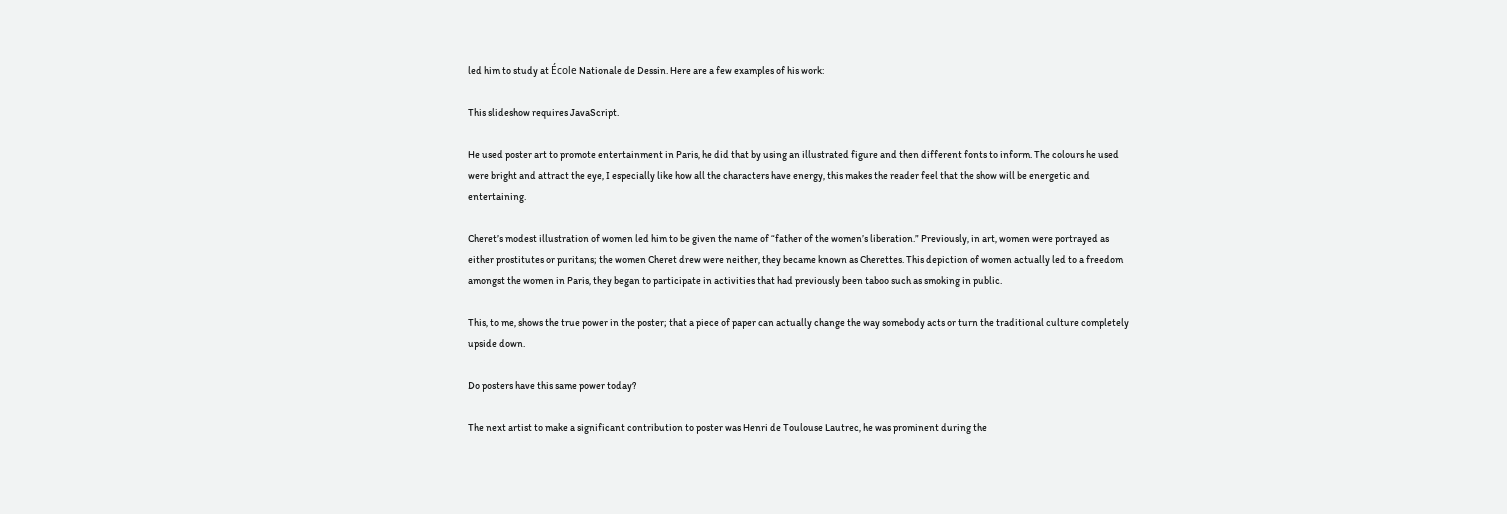led him to study at École Nationale de Dessin. Here are a few examples of his work:

This slideshow requires JavaScript.

He used poster art to promote entertainment in Paris, he did that by using an illustrated figure and then different fonts to inform. The colours he used were bright and attract the eye, I especially like how all the characters have energy, this makes the reader feel that the show will be energetic and entertaining.

Cheret’s modest illustration of women led him to be given the name of “father of the women’s liberation.” Previously, in art, women were portrayed as either prostitutes or puritans; the women Cheret drew were neither, they became known as Cherettes. This depiction of women actually led to a freedom amongst the women in Paris, they began to participate in activities that had previously been taboo such as smoking in public.

This, to me, shows the true power in the poster; that a piece of paper can actually change the way somebody acts or turn the traditional culture completely upside down.

Do posters have this same power today?

The next artist to make a significant contribution to poster was Henri de Toulouse Lautrec, he was prominent during the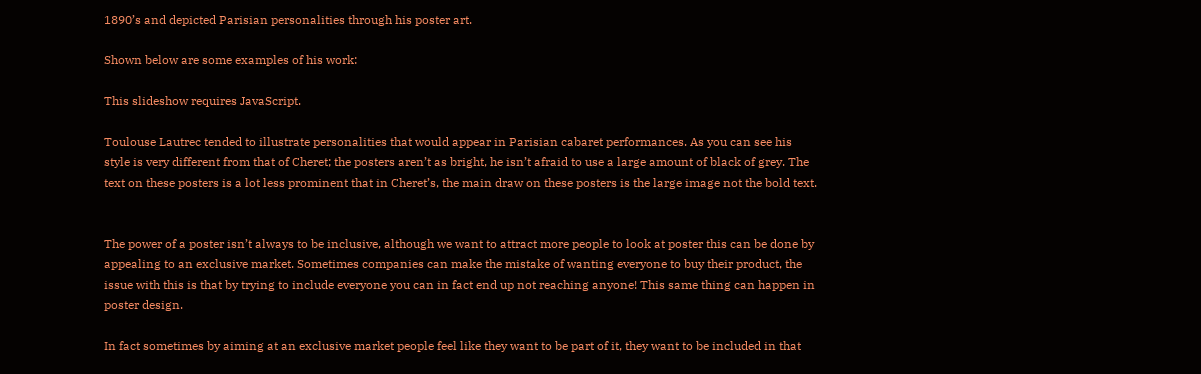1890’s and depicted Parisian personalities through his poster art.

Shown below are some examples of his work:

This slideshow requires JavaScript.

Toulouse Lautrec tended to illustrate personalities that would appear in Parisian cabaret performances. As you can see his style is very different from that of Cheret; the posters aren’t as bright, he isn’t afraid to use a large amount of black of grey. The text on these posters is a lot less prominent that in Cheret’s, the main draw on these posters is the large image not the bold text.


The power of a poster isn’t always to be inclusive, although we want to attract more people to look at poster this can be done by appealing to an exclusive market. Sometimes companies can make the mistake of wanting everyone to buy their product, the issue with this is that by trying to include everyone you can in fact end up not reaching anyone! This same thing can happen in poster design.

In fact sometimes by aiming at an exclusive market people feel like they want to be part of it, they want to be included in that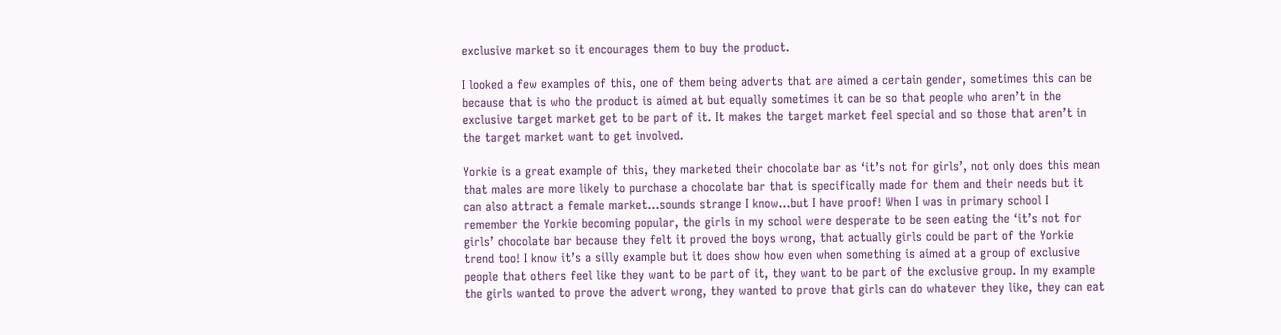exclusive market so it encourages them to buy the product.

I looked a few examples of this, one of them being adverts that are aimed a certain gender, sometimes this can be because that is who the product is aimed at but equally sometimes it can be so that people who aren’t in the exclusive target market get to be part of it. It makes the target market feel special and so those that aren’t in the target market want to get involved.

Yorkie is a great example of this, they marketed their chocolate bar as ‘it’s not for girls’, not only does this mean that males are more likely to purchase a chocolate bar that is specifically made for them and their needs but it can also attract a female market…sounds strange I know…but I have proof! When I was in primary school I remember the Yorkie becoming popular, the girls in my school were desperate to be seen eating the ‘it’s not for girls’ chocolate bar because they felt it proved the boys wrong, that actually girls could be part of the Yorkie trend too! I know it’s a silly example but it does show how even when something is aimed at a group of exclusive people that others feel like they want to be part of it, they want to be part of the exclusive group. In my example the girls wanted to prove the advert wrong, they wanted to prove that girls can do whatever they like, they can eat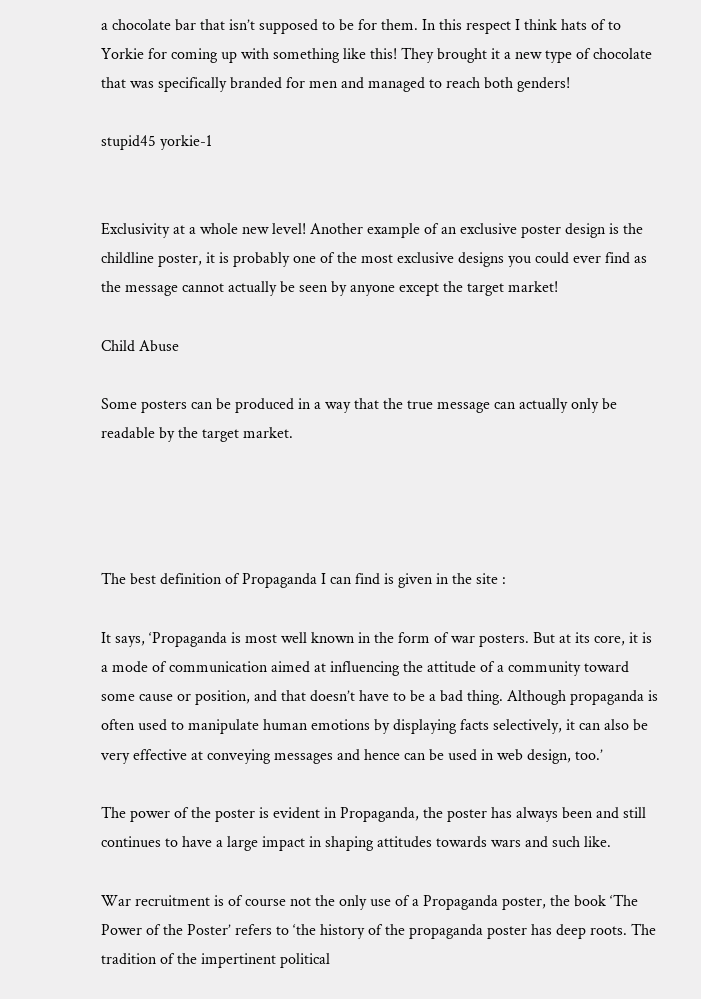a chocolate bar that isn’t supposed to be for them. In this respect I think hats of to Yorkie for coming up with something like this! They brought it a new type of chocolate that was specifically branded for men and managed to reach both genders!

stupid45 yorkie-1


Exclusivity at a whole new level! Another example of an exclusive poster design is the childline poster, it is probably one of the most exclusive designs you could ever find as the message cannot actually be seen by anyone except the target market!

Child Abuse

Some posters can be produced in a way that the true message can actually only be readable by the target market.




The best definition of Propaganda I can find is given in the site :

It says, ‘Propaganda is most well known in the form of war posters. But at its core, it is a mode of communication aimed at influencing the attitude of a community toward some cause or position, and that doesn’t have to be a bad thing. Although propaganda is often used to manipulate human emotions by displaying facts selectively, it can also be very effective at conveying messages and hence can be used in web design, too.’

The power of the poster is evident in Propaganda, the poster has always been and still continues to have a large impact in shaping attitudes towards wars and such like.

War recruitment is of course not the only use of a Propaganda poster, the book ‘The Power of the Poster’ refers to ‘the history of the propaganda poster has deep roots. The tradition of the impertinent political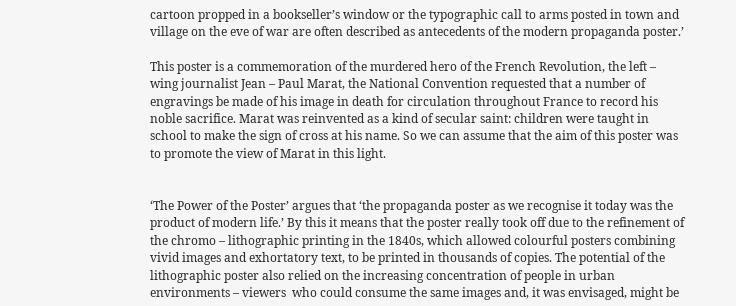cartoon propped in a bookseller’s window or the typographic call to arms posted in town and village on the eve of war are often described as antecedents of the modern propaganda poster.’

This poster is a commemoration of the murdered hero of the French Revolution, the left – wing journalist Jean – Paul Marat, the National Convention requested that a number of engravings be made of his image in death for circulation throughout France to record his noble sacrifice. Marat was reinvented as a kind of secular saint: children were taught in school to make the sign of cross at his name. So we can assume that the aim of this poster was to promote the view of Marat in this light.


‘The Power of the Poster’ argues that ‘the propaganda poster as we recognise it today was the product of modern life.’ By this it means that the poster really took off due to the refinement of the chromo – lithographic printing in the 1840s, which allowed colourful posters combining vivid images and exhortatory text, to be printed in thousands of copies. The potential of the lithographic poster also relied on the increasing concentration of people in urban environments – viewers  who could consume the same images and, it was envisaged, might be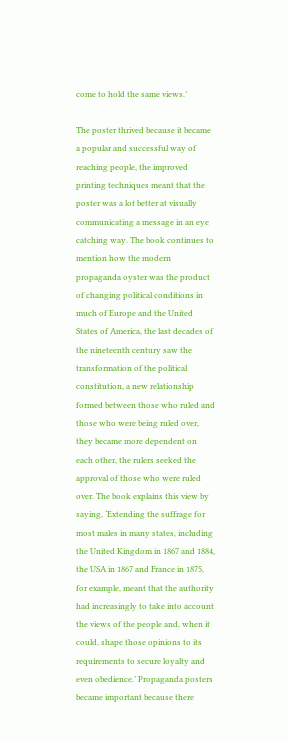come to hold the same views.’

The poster thrived because it became a popular and successful way of reaching people, the improved printing techniques meant that the poster was a lot better at visually communicating a message in an eye catching way. The book continues to mention how the modern propaganda oyster was the product of changing political conditions in much of Europe and the United States of America, the last decades of the nineteenth century saw the transformation of the political constitution, a new relationship formed between those who ruled and those who were being ruled over, they became more dependent on each other, the rulers seeked the approval of those who were ruled over. The book explains this view by saying, ‘Extending the suffrage for most males in many states, including the United Kingdom in 1867 and 1884, the USA in 1867 and France in 1875, for example, meant that the authority had increasingly to take into account the views of the people and, when it could, shape those opinions to its requirements to secure loyalty and even obedience.’ Propaganda posters became important because there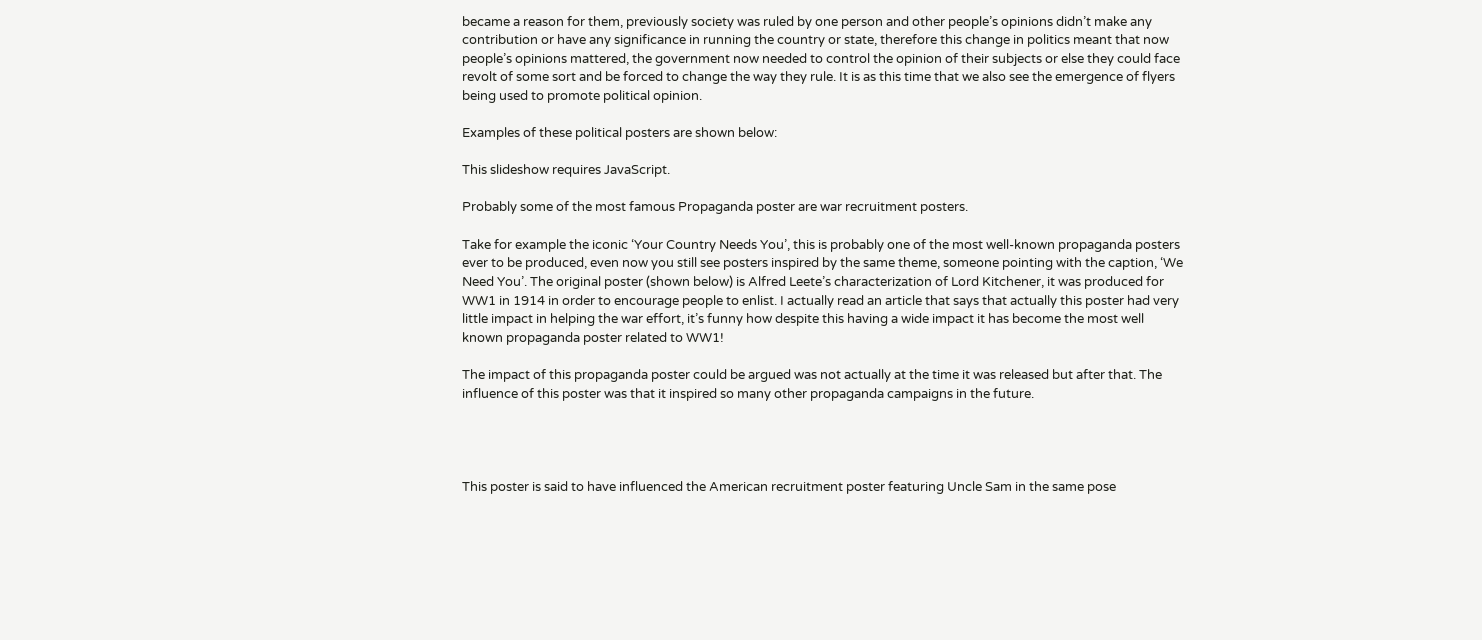became a reason for them, previously society was ruled by one person and other people’s opinions didn’t make any contribution or have any significance in running the country or state, therefore this change in politics meant that now people’s opinions mattered, the government now needed to control the opinion of their subjects or else they could face revolt of some sort and be forced to change the way they rule. It is as this time that we also see the emergence of flyers being used to promote political opinion.

Examples of these political posters are shown below:

This slideshow requires JavaScript.

Probably some of the most famous Propaganda poster are war recruitment posters.

Take for example the iconic ‘Your Country Needs You’, this is probably one of the most well-known propaganda posters ever to be produced, even now you still see posters inspired by the same theme, someone pointing with the caption, ‘We Need You’. The original poster (shown below) is Alfred Leete’s characterization of Lord Kitchener, it was produced for WW1 in 1914 in order to encourage people to enlist. I actually read an article that says that actually this poster had very little impact in helping the war effort, it’s funny how despite this having a wide impact it has become the most well known propaganda poster related to WW1!

The impact of this propaganda poster could be argued was not actually at the time it was released but after that. The influence of this poster was that it inspired so many other propaganda campaigns in the future.




This poster is said to have influenced the American recruitment poster featuring Uncle Sam in the same pose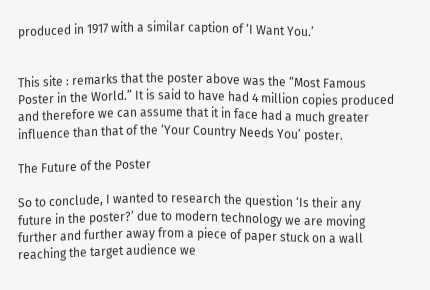produced in 1917 with a similar caption of ‘I Want You.’


This site : remarks that the poster above was the “Most Famous Poster in the World.” It is said to have had 4 million copies produced and therefore we can assume that it in face had a much greater influence than that of the ‘Your Country Needs You’ poster.

The Future of the Poster

So to conclude, I wanted to research the question ‘Is their any future in the poster?’ due to modern technology we are moving further and further away from a piece of paper stuck on a wall reaching the target audience we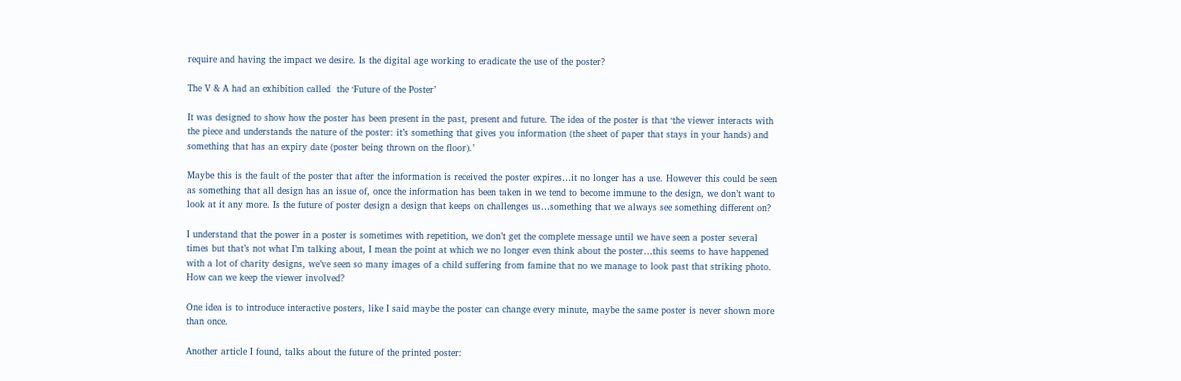require and having the impact we desire. Is the digital age working to eradicate the use of the poster?

The V & A had an exhibition called  the ‘Future of the Poster’

It was designed to show how the poster has been present in the past, present and future. The idea of the poster is that ‘the viewer interacts with the piece and understands the nature of the poster: it’s something that gives you information (the sheet of paper that stays in your hands) and something that has an expiry date (poster being thrown on the floor).’

Maybe this is the fault of the poster that after the information is received the poster expires…it no longer has a use. However this could be seen as something that all design has an issue of, once the information has been taken in we tend to become immune to the design, we don’t want to look at it any more. Is the future of poster design a design that keeps on challenges us…something that we always see something different on?

I understand that the power in a poster is sometimes with repetition, we don’t get the complete message until we have seen a poster several times but that’s not what I’m talking about, I mean the point at which we no longer even think about the poster…this seems to have happened with a lot of charity designs, we’ve seen so many images of a child suffering from famine that no we manage to look past that striking photo. How can we keep the viewer involved?

One idea is to introduce interactive posters, like I said maybe the poster can change every minute, maybe the same poster is never shown more than once.

Another article I found, talks about the future of the printed poster: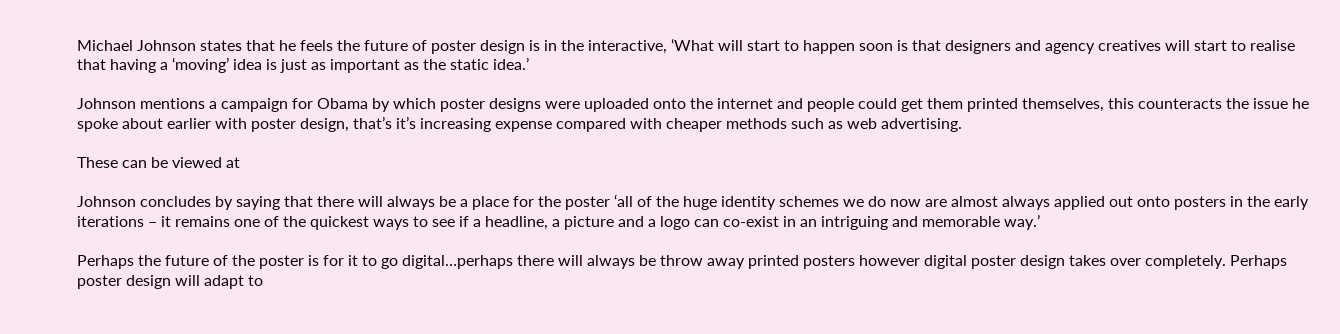Michael Johnson states that he feels the future of poster design is in the interactive, ‘What will start to happen soon is that designers and agency creatives will start to realise that having a ‘moving’ idea is just as important as the static idea.’

Johnson mentions a campaign for Obama by which poster designs were uploaded onto the internet and people could get them printed themselves, this counteracts the issue he spoke about earlier with poster design, that’s it’s increasing expense compared with cheaper methods such as web advertising.

These can be viewed at

Johnson concludes by saying that there will always be a place for the poster ‘all of the huge identity schemes we do now are almost always applied out onto posters in the early iterations – it remains one of the quickest ways to see if a headline, a picture and a logo can co-exist in an intriguing and memorable way.’

Perhaps the future of the poster is for it to go digital…perhaps there will always be throw away printed posters however digital poster design takes over completely. Perhaps poster design will adapt to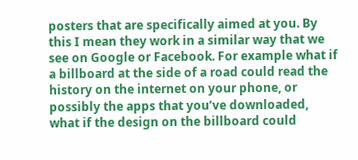posters that are specifically aimed at you. By this I mean they work in a similar way that we see on Google or Facebook. For example what if a billboard at the side of a road could read the history on the internet on your phone, or possibly the apps that you’ve downloaded, what if the design on the billboard could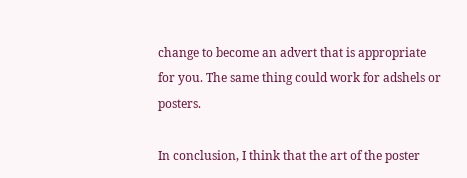change to become an advert that is appropriate for you. The same thing could work for adshels or posters.

In conclusion, I think that the art of the poster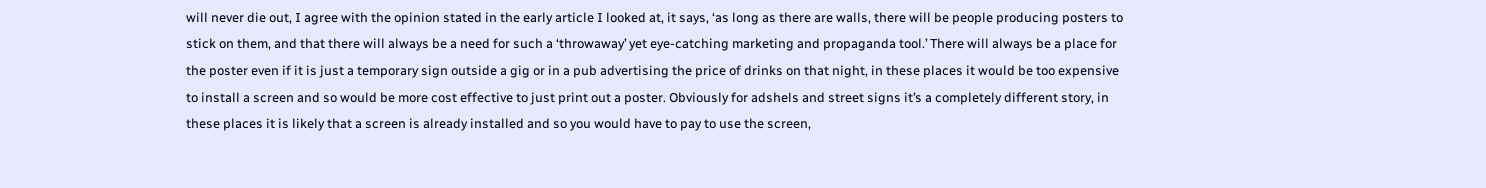will never die out, I agree with the opinion stated in the early article I looked at, it says, ‘as long as there are walls, there will be people producing posters to stick on them, and that there will always be a need for such a ‘throwaway’ yet eye-catching marketing and propaganda tool.’ There will always be a place for the poster even if it is just a temporary sign outside a gig or in a pub advertising the price of drinks on that night, in these places it would be too expensive to install a screen and so would be more cost effective to just print out a poster. Obviously for adshels and street signs it’s a completely different story, in these places it is likely that a screen is already installed and so you would have to pay to use the screen,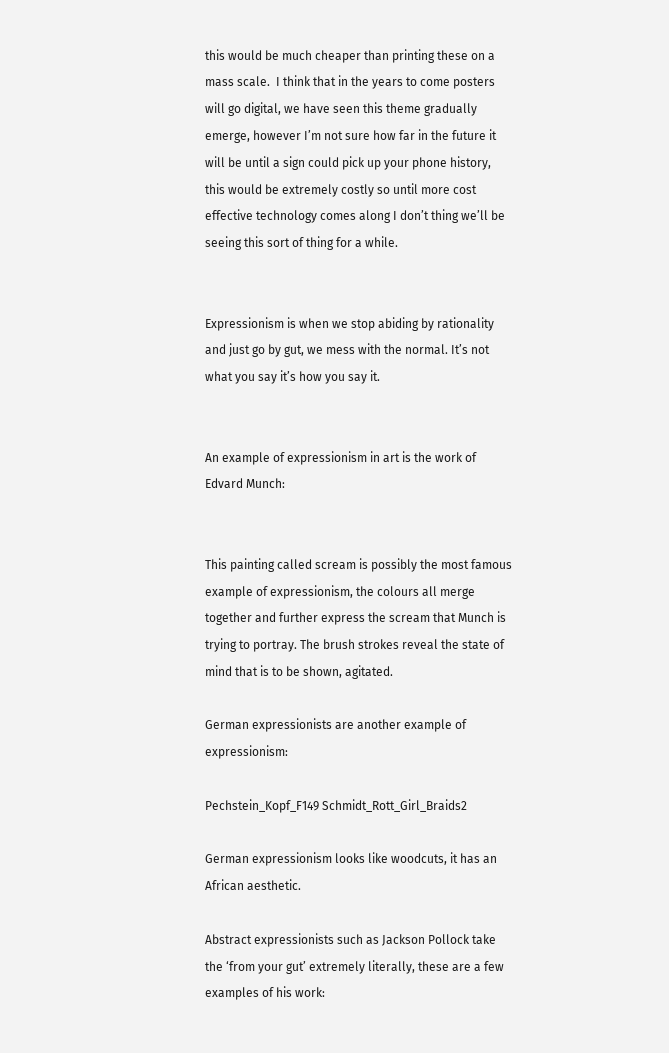this would be much cheaper than printing these on a mass scale.  I think that in the years to come posters will go digital, we have seen this theme gradually emerge, however I’m not sure how far in the future it will be until a sign could pick up your phone history, this would be extremely costly so until more cost effective technology comes along I don’t thing we’ll be seeing this sort of thing for a while.


Expressionism is when we stop abiding by rationality and just go by gut, we mess with the normal. It’s not what you say it’s how you say it.


An example of expressionism in art is the work of Edvard Munch:


This painting called scream is possibly the most famous example of expressionism, the colours all merge together and further express the scream that Munch is trying to portray. The brush strokes reveal the state of mind that is to be shown, agitated.

German expressionists are another example of expressionism:

Pechstein_Kopf_F149 Schmidt_Rott_Girl_Braids2

German expressionism looks like woodcuts, it has an African aesthetic.

Abstract expressionists such as Jackson Pollock take the ‘from your gut’ extremely literally, these are a few examples of his work: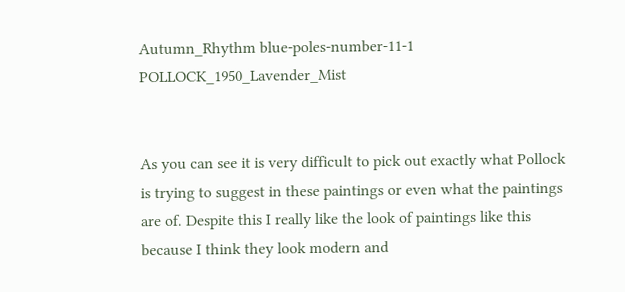Autumn_Rhythm blue-poles-number-11-1 POLLOCK_1950_Lavender_Mist


As you can see it is very difficult to pick out exactly what Pollock is trying to suggest in these paintings or even what the paintings are of. Despite this I really like the look of paintings like this because I think they look modern and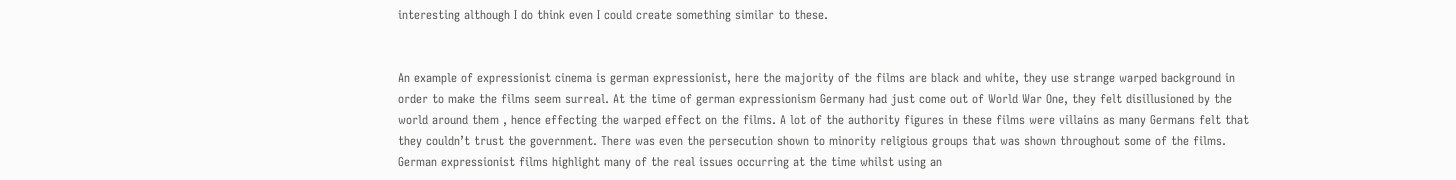interesting although I do think even I could create something similar to these.


An example of expressionist cinema is german expressionist, here the majority of the films are black and white, they use strange warped background in order to make the films seem surreal. At the time of german expressionism Germany had just come out of World War One, they felt disillusioned by the world around them , hence effecting the warped effect on the films. A lot of the authority figures in these films were villains as many Germans felt that they couldn’t trust the government. There was even the persecution shown to minority religious groups that was shown throughout some of the films. German expressionist films highlight many of the real issues occurring at the time whilst using an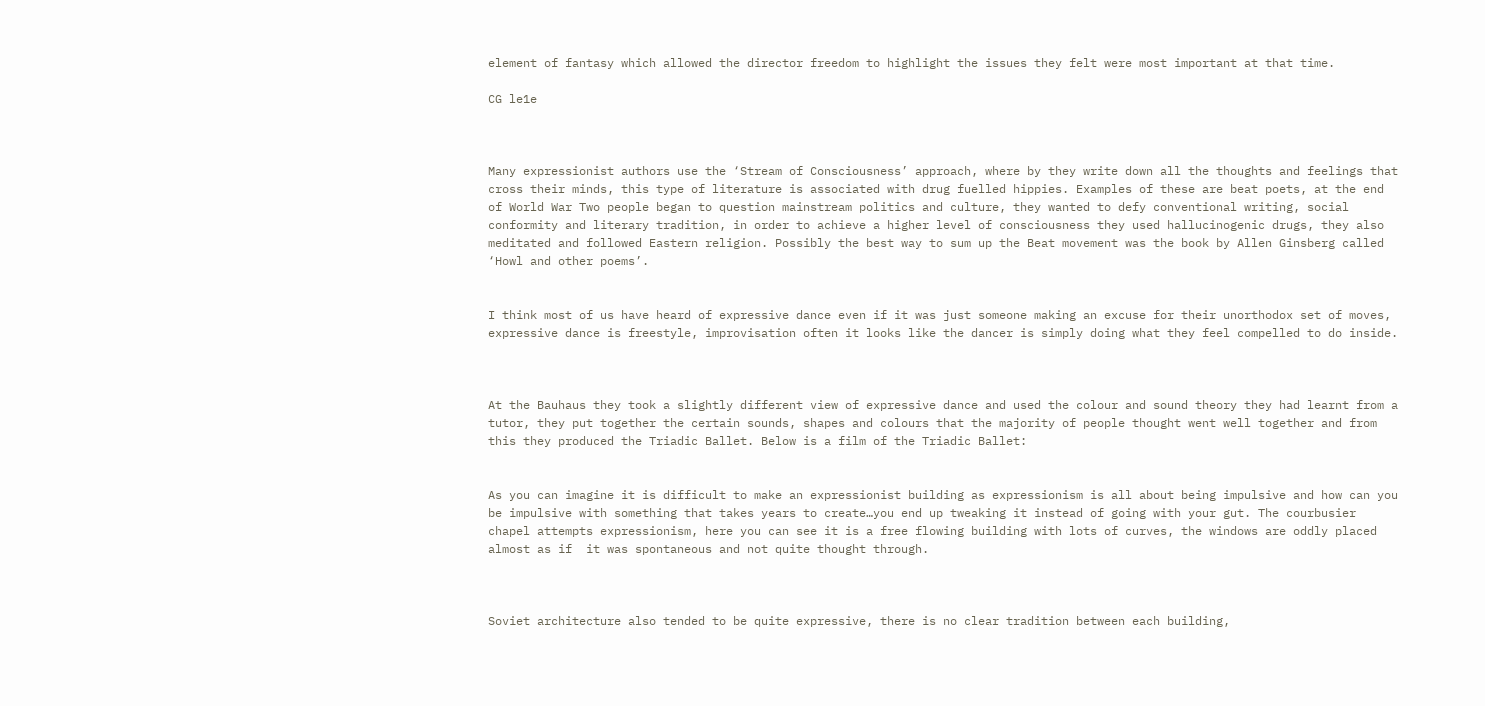element of fantasy which allowed the director freedom to highlight the issues they felt were most important at that time.

CG le1e



Many expressionist authors use the ‘Stream of Consciousness’ approach, where by they write down all the thoughts and feelings that cross their minds, this type of literature is associated with drug fuelled hippies. Examples of these are beat poets, at the end of World War Two people began to question mainstream politics and culture, they wanted to defy conventional writing, social conformity and literary tradition, in order to achieve a higher level of consciousness they used hallucinogenic drugs, they also meditated and followed Eastern religion. Possibly the best way to sum up the Beat movement was the book by Allen Ginsberg called ‘Howl and other poems’.


I think most of us have heard of expressive dance even if it was just someone making an excuse for their unorthodox set of moves, expressive dance is freestyle, improvisation often it looks like the dancer is simply doing what they feel compelled to do inside.



At the Bauhaus they took a slightly different view of expressive dance and used the colour and sound theory they had learnt from a tutor, they put together the certain sounds, shapes and colours that the majority of people thought went well together and from this they produced the Triadic Ballet. Below is a film of the Triadic Ballet:


As you can imagine it is difficult to make an expressionist building as expressionism is all about being impulsive and how can you be impulsive with something that takes years to create…you end up tweaking it instead of going with your gut. The courbusier chapel attempts expressionism, here you can see it is a free flowing building with lots of curves, the windows are oddly placed almost as if  it was spontaneous and not quite thought through.



Soviet architecture also tended to be quite expressive, there is no clear tradition between each building,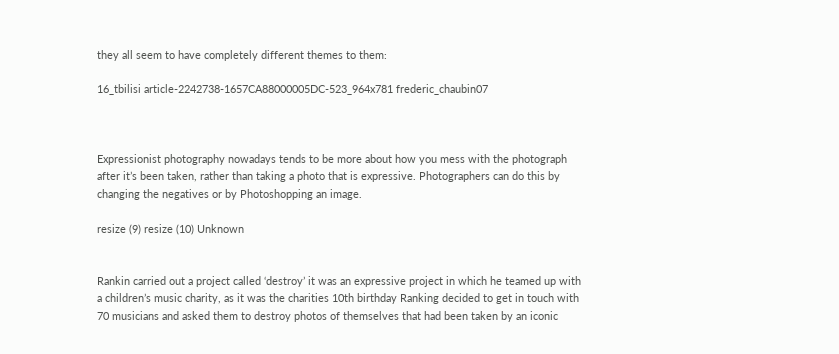they all seem to have completely different themes to them:

16_tbilisi article-2242738-1657CA88000005DC-523_964x781 frederic_chaubin07



Expressionist photography nowadays tends to be more about how you mess with the photograph after it’s been taken, rather than taking a photo that is expressive. Photographers can do this by changing the negatives or by Photoshopping an image.

resize (9) resize (10) Unknown


Rankin carried out a project called ‘destroy’ it was an expressive project in which he teamed up with a children’s music charity, as it was the charities 10th birthday Ranking decided to get in touch with 70 musicians and asked them to destroy photos of themselves that had been taken by an iconic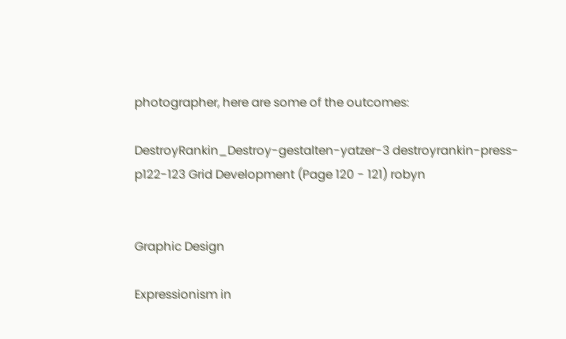photographer, here are some of the outcomes:

DestroyRankin_Destroy-gestalten-yatzer-3 destroyrankin-press-p122-123 Grid Development (Page 120 - 121) robyn


Graphic Design

Expressionism in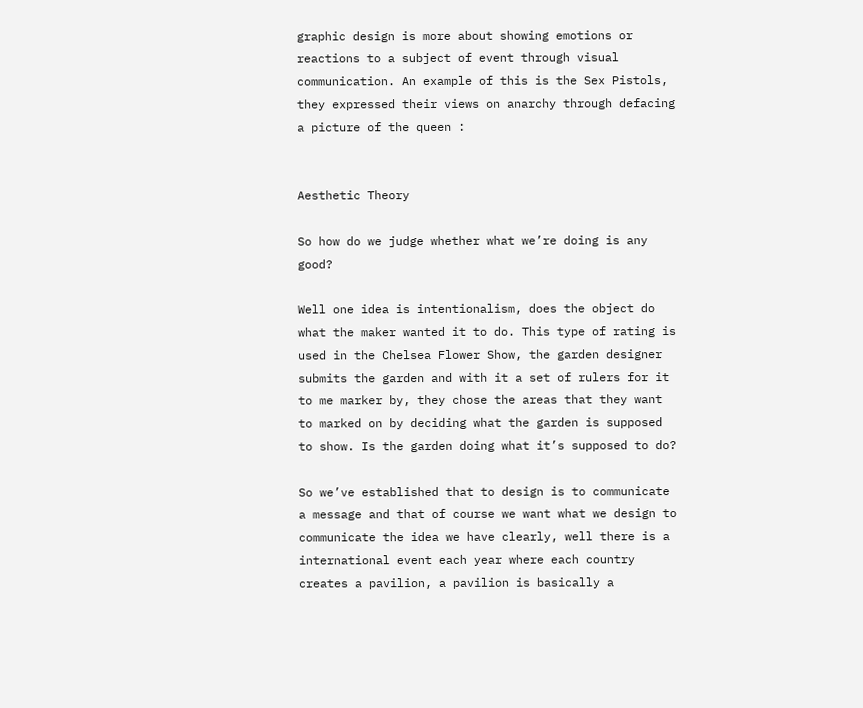graphic design is more about showing emotions or reactions to a subject of event through visual communication. An example of this is the Sex Pistols, they expressed their views on anarchy through defacing a picture of the queen :


Aesthetic Theory

So how do we judge whether what we’re doing is any good?

Well one idea is intentionalism, does the object do what the maker wanted it to do. This type of rating is used in the Chelsea Flower Show, the garden designer submits the garden and with it a set of rulers for it to me marker by, they chose the areas that they want to marked on by deciding what the garden is supposed to show. Is the garden doing what it’s supposed to do?

So we’ve established that to design is to communicate a message and that of course we want what we design to communicate the idea we have clearly, well there is a international event each year where each country creates a pavilion, a pavilion is basically a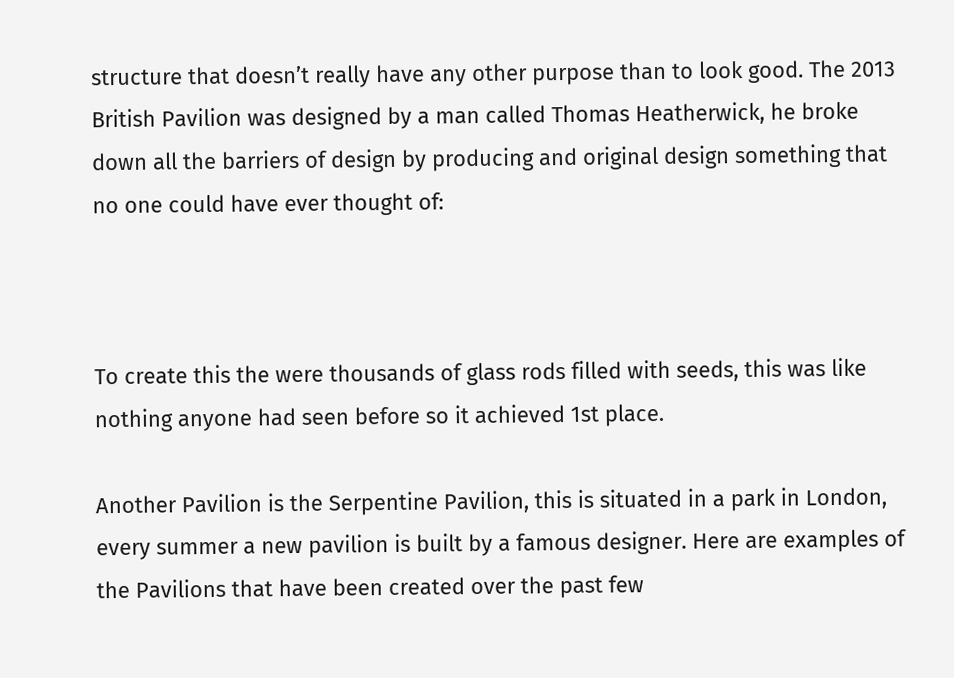structure that doesn’t really have any other purpose than to look good. The 2013 British Pavilion was designed by a man called Thomas Heatherwick, he broke down all the barriers of design by producing and original design something that no one could have ever thought of:



To create this the were thousands of glass rods filled with seeds, this was like nothing anyone had seen before so it achieved 1st place.

Another Pavilion is the Serpentine Pavilion, this is situated in a park in London, every summer a new pavilion is built by a famous designer. Here are examples of the Pavilions that have been created over the past few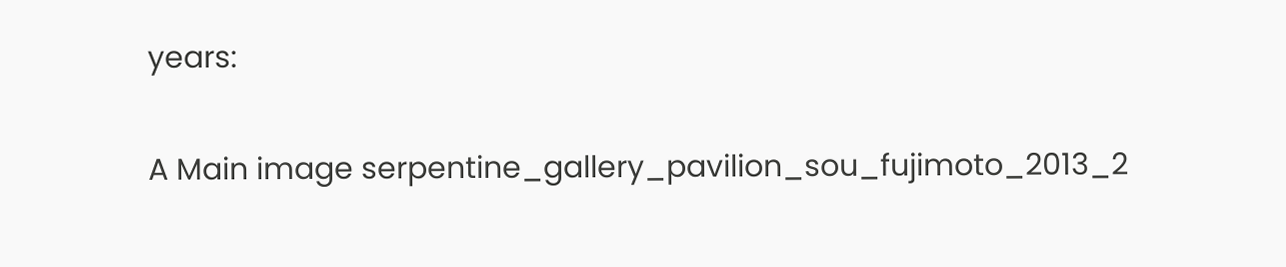years:

A Main image serpentine_gallery_pavilion_sou_fujimoto_2013_2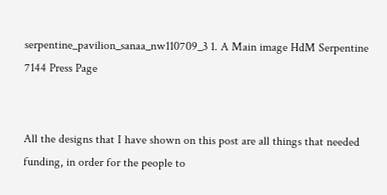serpentine_pavilion_sanaa_nw110709_3 1. A Main image HdM Serpentine 7144 Press Page


All the designs that I have shown on this post are all things that needed funding, in order for the people to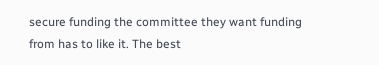secure funding the committee they want funding from has to like it. The best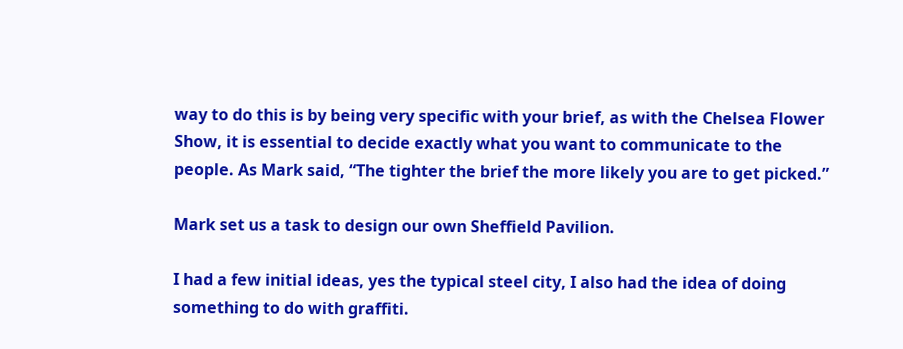way to do this is by being very specific with your brief, as with the Chelsea Flower Show, it is essential to decide exactly what you want to communicate to the people. As Mark said, “The tighter the brief the more likely you are to get picked.”

Mark set us a task to design our own Sheffield Pavilion.

I had a few initial ideas, yes the typical steel city, I also had the idea of doing something to do with graffiti.